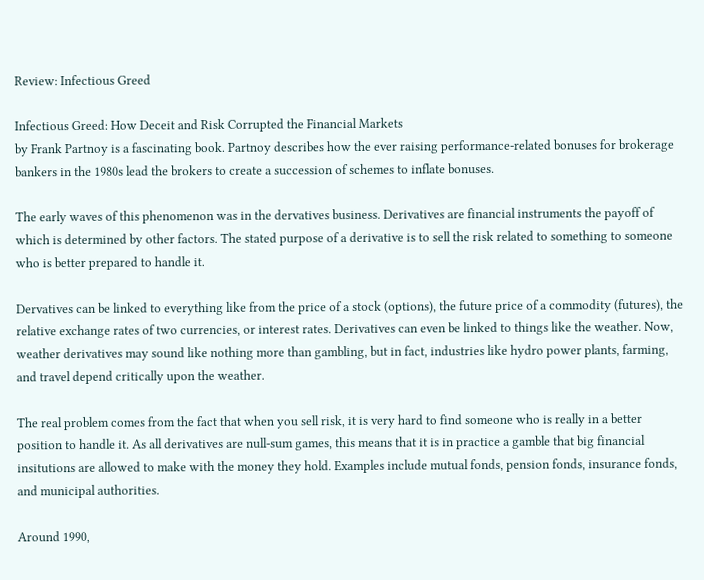Review: Infectious Greed

Infectious Greed: How Deceit and Risk Corrupted the Financial Markets
by Frank Partnoy is a fascinating book. Partnoy describes how the ever raising performance-related bonuses for brokerage bankers in the 1980s lead the brokers to create a succession of schemes to inflate bonuses.

The early waves of this phenomenon was in the dervatives business. Derivatives are financial instruments the payoff of which is determined by other factors. The stated purpose of a derivative is to sell the risk related to something to someone who is better prepared to handle it.

Dervatives can be linked to everything like from the price of a stock (options), the future price of a commodity (futures), the relative exchange rates of two currencies, or interest rates. Derivatives can even be linked to things like the weather. Now, weather derivatives may sound like nothing more than gambling, but in fact, industries like hydro power plants, farming, and travel depend critically upon the weather.

The real problem comes from the fact that when you sell risk, it is very hard to find someone who is really in a better position to handle it. As all derivatives are null-sum games, this means that it is in practice a gamble that big financial insitutions are allowed to make with the money they hold. Examples include mutual fonds, pension fonds, insurance fonds, and municipal authorities.

Around 1990,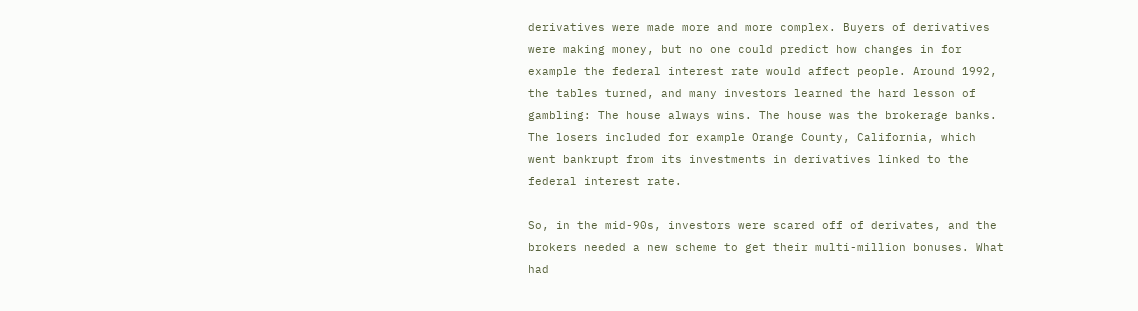derivatives were made more and more complex. Buyers of derivatives were making money, but no one could predict how changes in for example the federal interest rate would affect people. Around 1992, the tables turned, and many investors learned the hard lesson of gambling: The house always wins. The house was the brokerage banks. The losers included for example Orange County, California, which went bankrupt from its investments in derivatives linked to the federal interest rate.

So, in the mid-90s, investors were scared off of derivates, and the brokers needed a new scheme to get their multi-million bonuses. What had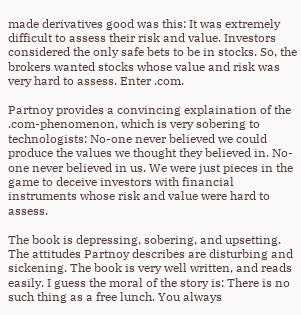made derivatives good was this: It was extremely difficult to assess their risk and value. Investors considered the only safe bets to be in stocks. So, the brokers wanted stocks whose value and risk was very hard to assess. Enter .com.

Partnoy provides a convincing explaination of the .com-phenomenon, which is very sobering to technologists: No-one never believed we could produce the values we thought they believed in. No-one never believed in us. We were just pieces in the game to deceive investors with financial instruments whose risk and value were hard to assess.

The book is depressing, sobering, and upsetting. The attitudes Partnoy describes are disturbing and sickening. The book is very well written, and reads easily. I guess the moral of the story is: There is no such thing as a free lunch. You always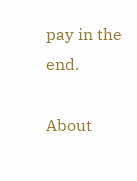pay in the end.

About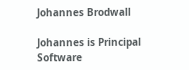Johannes Brodwall

Johannes is Principal Software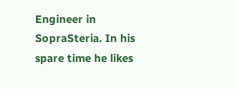Engineer in SopraSteria. In his spare time he likes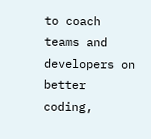to coach teams and developers on better coding,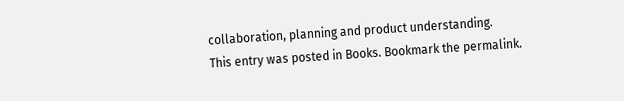collaboration, planning and product understanding.
This entry was posted in Books. Bookmark the permalink.